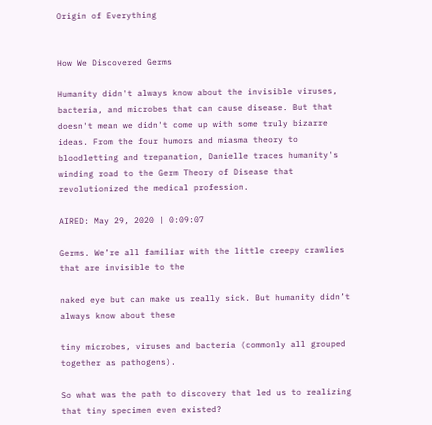Origin of Everything


How We Discovered Germs

Humanity didn't always know about the invisible viruses, bacteria, and microbes that can cause disease. But that doesn't mean we didn't come up with some truly bizarre ideas. From the four humors and miasma theory to bloodletting and trepanation, Danielle traces humanity's winding road to the Germ Theory of Disease that revolutionized the medical profession.

AIRED: May 29, 2020 | 0:09:07

Germs. We’re all familiar with the little creepy crawlies that are invisible to the

naked eye but can make us really sick. But humanity didn’t always know about these

tiny microbes, viruses and bacteria (commonly all grouped together as pathogens).

So what was the path to discovery that led us to realizing that tiny specimen even existed?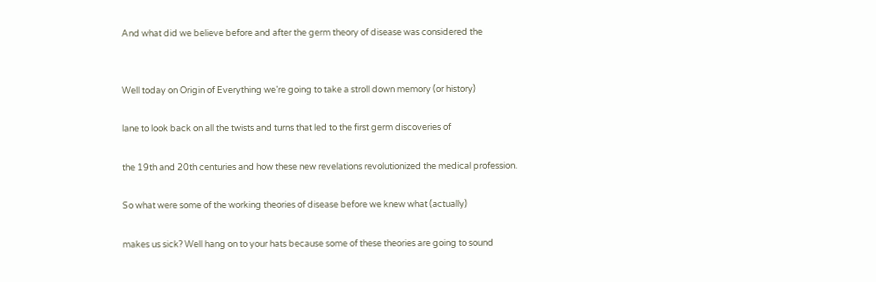And what did we believe before and after the germ theory of disease was considered the


Well today on Origin of Everything we’re going to take a stroll down memory (or history)

lane to look back on all the twists and turns that led to the first germ discoveries of

the 19th and 20th centuries and how these new revelations revolutionized the medical profession.

So what were some of the working theories of disease before we knew what (actually)

makes us sick? Well hang on to your hats because some of these theories are going to sound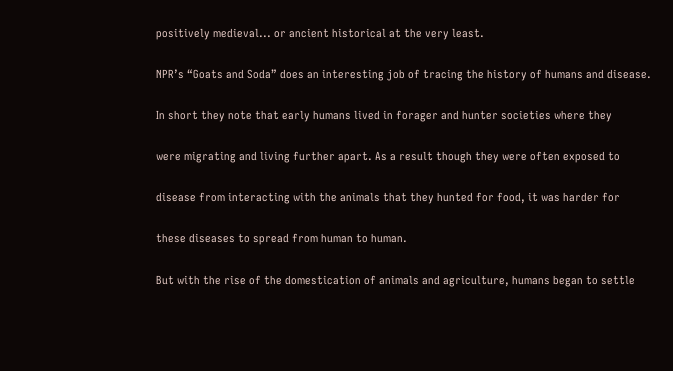positively medieval... or ancient historical at the very least.

NPR’s “Goats and Soda” does an interesting job of tracing the history of humans and disease.

In short they note that early humans lived in forager and hunter societies where they

were migrating and living further apart. As a result though they were often exposed to

disease from interacting with the animals that they hunted for food, it was harder for

these diseases to spread from human to human.

But with the rise of the domestication of animals and agriculture, humans began to settle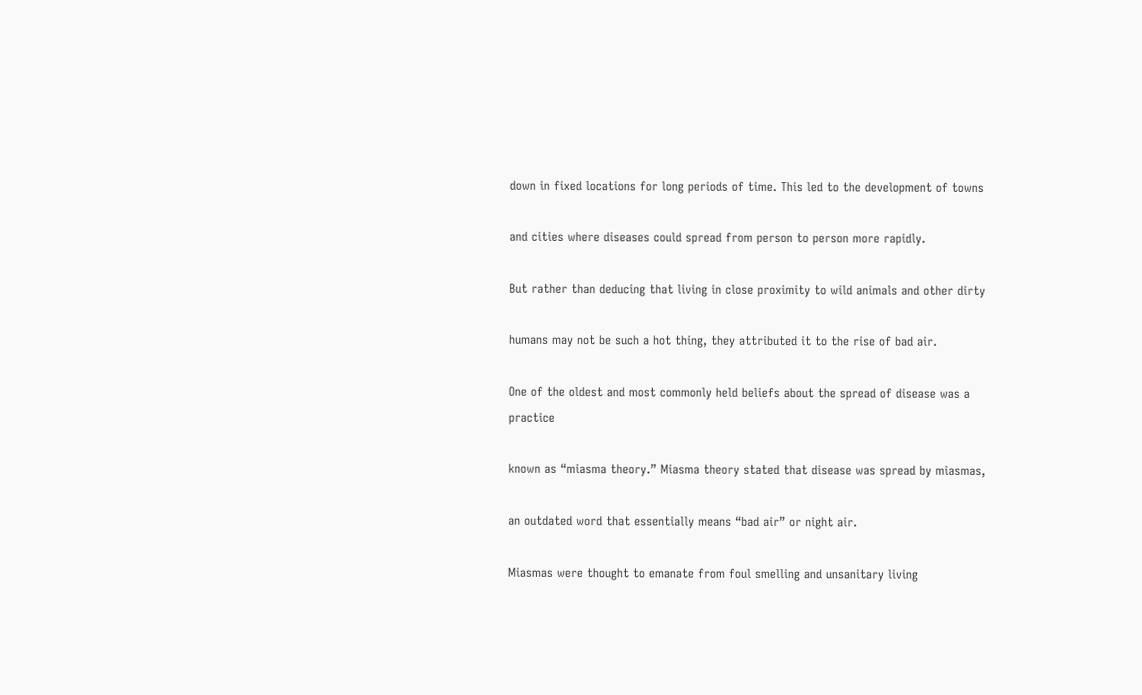down in fixed locations for long periods of time. This led to the development of towns

and cities where diseases could spread from person to person more rapidly.

But rather than deducing that living in close proximity to wild animals and other dirty

humans may not be such a hot thing, they attributed it to the rise of bad air.

One of the oldest and most commonly held beliefs about the spread of disease was a practice

known as “miasma theory.” Miasma theory stated that disease was spread by miasmas,

an outdated word that essentially means “bad air” or night air.

Miasmas were thought to emanate from foul smelling and unsanitary living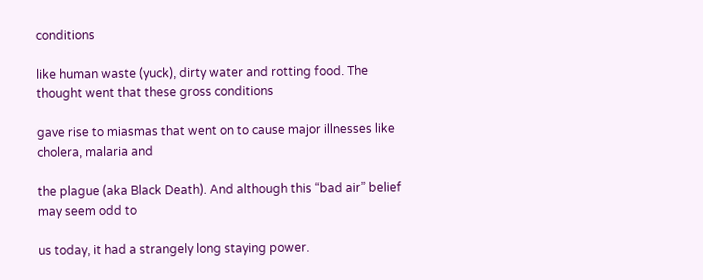conditions

like human waste (yuck), dirty water and rotting food. The thought went that these gross conditions

gave rise to miasmas that went on to cause major illnesses like cholera, malaria and

the plague (aka Black Death). And although this “bad air” belief may seem odd to

us today, it had a strangely long staying power.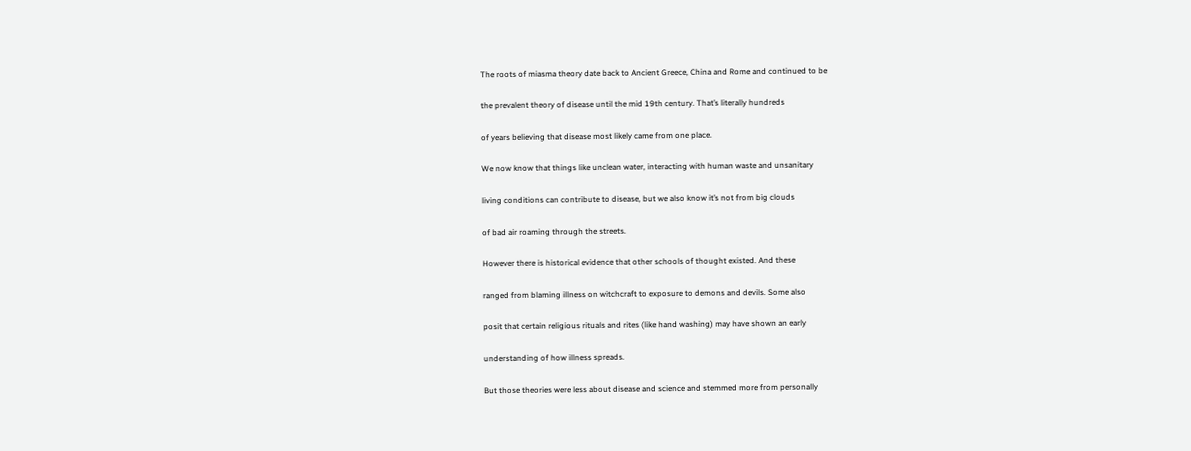The roots of miasma theory date back to Ancient Greece, China and Rome and continued to be

the prevalent theory of disease until the mid 19th century. That’s literally hundreds

of years believing that disease most likely came from one place.

We now know that things like unclean water, interacting with human waste and unsanitary

living conditions can contribute to disease, but we also know it’s not from big clouds

of bad air roaming through the streets.

However there is historical evidence that other schools of thought existed. And these

ranged from blaming illness on witchcraft to exposure to demons and devils. Some also

posit that certain religious rituals and rites (like hand washing) may have shown an early

understanding of how illness spreads.

But those theories were less about disease and science and stemmed more from personally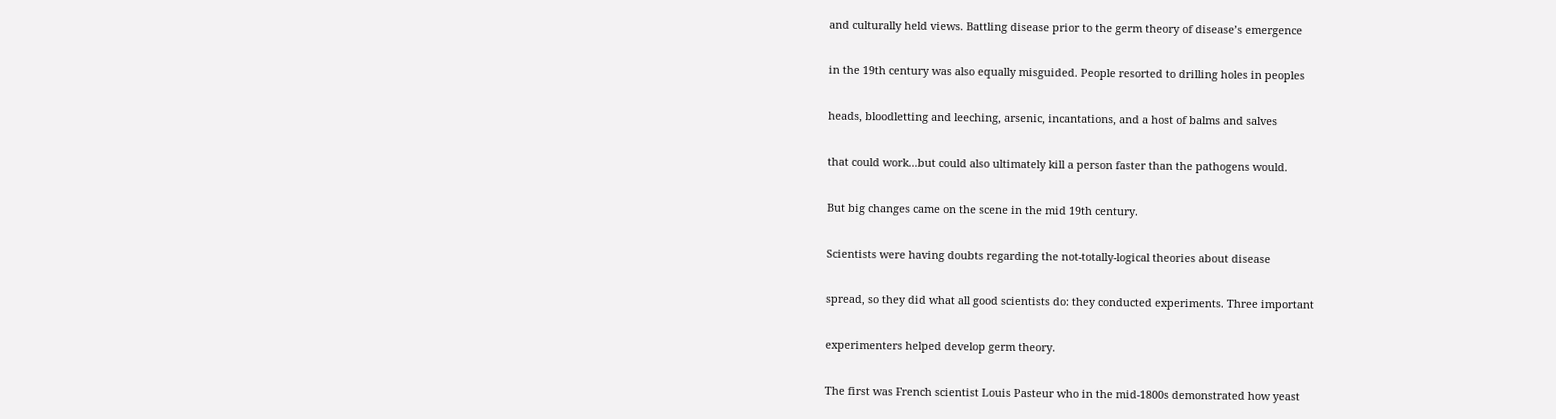and culturally held views. Battling disease prior to the germ theory of disease’s emergence

in the 19th century was also equally misguided. People resorted to drilling holes in peoples

heads, bloodletting and leeching, arsenic, incantations, and a host of balms and salves

that could work...but could also ultimately kill a person faster than the pathogens would.

But big changes came on the scene in the mid 19th century.

Scientists were having doubts regarding the not-totally-logical theories about disease

spread, so they did what all good scientists do: they conducted experiments. Three important

experimenters helped develop germ theory.

The first was French scientist Louis Pasteur who in the mid-1800s demonstrated how yeast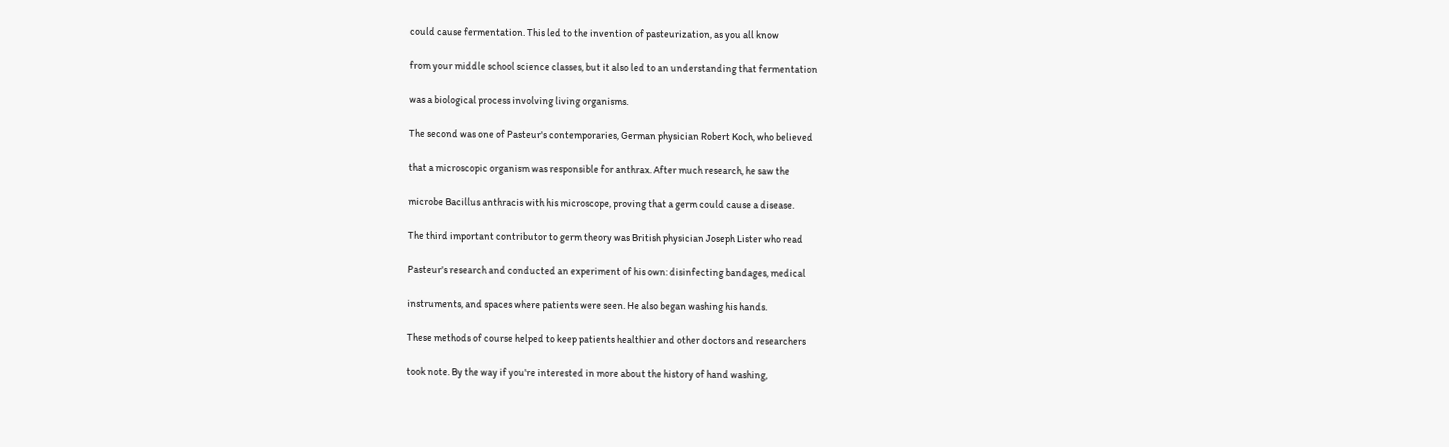could cause fermentation. This led to the invention of pasteurization, as you all know

from your middle school science classes, but it also led to an understanding that fermentation

was a biological process involving living organisms.

The second was one of Pasteur's contemporaries, German physician Robert Koch, who believed

that a microscopic organism was responsible for anthrax. After much research, he saw the

microbe Bacillus anthracis with his microscope, proving that a germ could cause a disease.

The third important contributor to germ theory was British physician Joseph Lister who read

Pasteur's research and conducted an experiment of his own: disinfecting bandages, medical

instruments, and spaces where patients were seen. He also began washing his hands.

These methods of course helped to keep patients healthier and other doctors and researchers

took note. By the way if you're interested in more about the history of hand washing,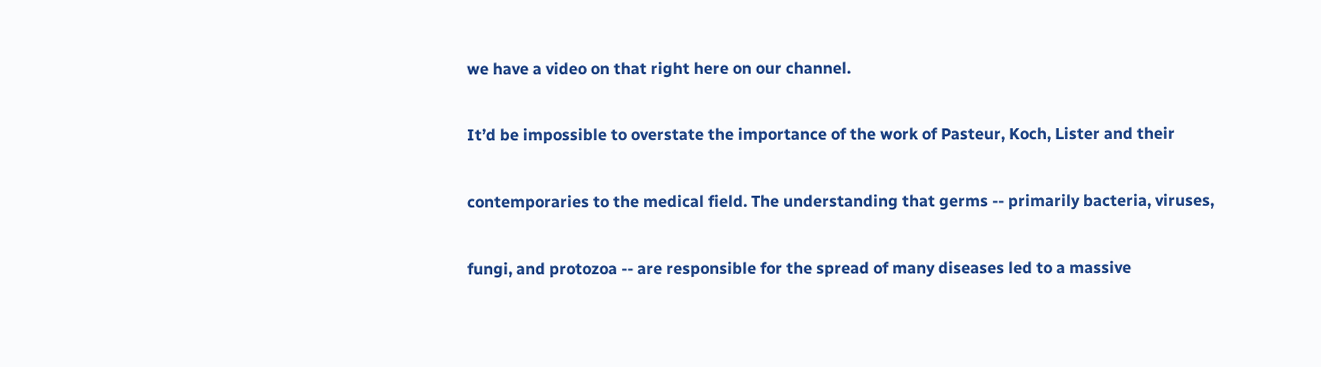we have a video on that right here on our channel.

It’d be impossible to overstate the importance of the work of Pasteur, Koch, Lister and their

contemporaries to the medical field. The understanding that germs -- primarily bacteria, viruses,

fungi, and protozoa -- are responsible for the spread of many diseases led to a massive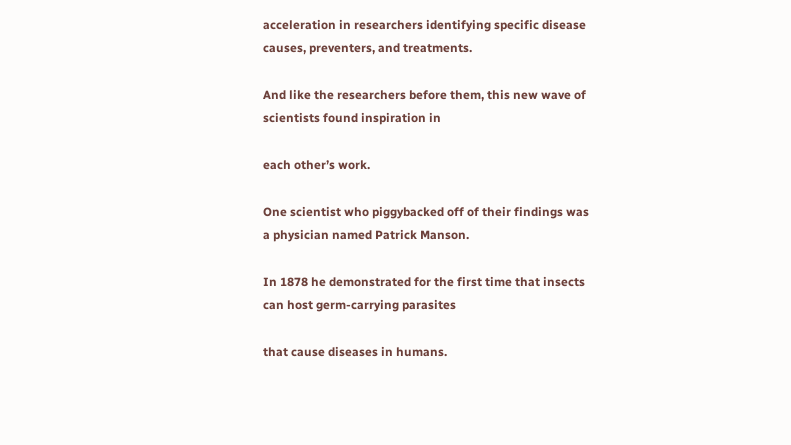acceleration in researchers identifying specific disease causes, preventers, and treatments.

And like the researchers before them, this new wave of scientists found inspiration in

each other’s work.

One scientist who piggybacked off of their findings was a physician named Patrick Manson.

In 1878 he demonstrated for the first time that insects can host germ-carrying parasites

that cause diseases in humans.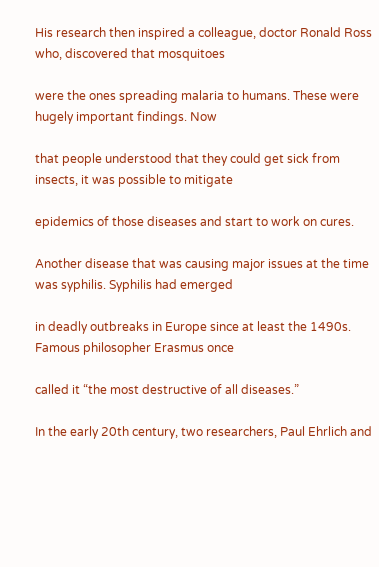His research then inspired a colleague, doctor Ronald Ross who, discovered that mosquitoes

were the ones spreading malaria to humans. These were hugely important findings. Now

that people understood that they could get sick from insects, it was possible to mitigate

epidemics of those diseases and start to work on cures.

Another disease that was causing major issues at the time was syphilis. Syphilis had emerged

in deadly outbreaks in Europe since at least the 1490s. Famous philosopher Erasmus once

called it “the most destructive of all diseases.”

In the early 20th century, two researchers, Paul Ehrlich and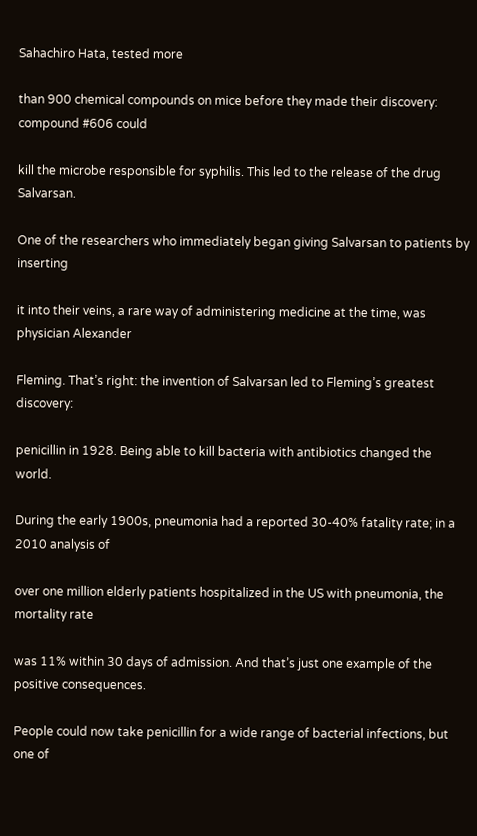Sahachiro Hata, tested more

than 900 chemical compounds on mice before they made their discovery: compound #606 could

kill the microbe responsible for syphilis. This led to the release of the drug Salvarsan.

One of the researchers who immediately began giving Salvarsan to patients by inserting

it into their veins, a rare way of administering medicine at the time, was physician Alexander

Fleming. That’s right: the invention of Salvarsan led to Fleming’s greatest discovery:

penicillin in 1928. Being able to kill bacteria with antibiotics changed the world.

During the early 1900s, pneumonia had a reported 30-40% fatality rate; in a 2010 analysis of

over one million elderly patients hospitalized in the US with pneumonia, the mortality rate

was 11% within 30 days of admission. And that’s just one example of the positive consequences.

People could now take penicillin for a wide range of bacterial infections, but one of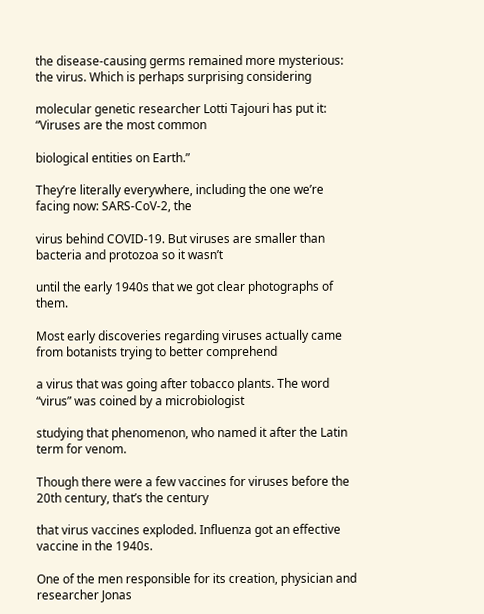the disease-causing germs remained more mysterious: the virus. Which is perhaps surprising considering

molecular genetic researcher Lotti Tajouri has put it: “Viruses are the most common

biological entities on Earth.”

They’re literally everywhere, including the one we’re facing now: SARS-CoV-2, the

virus behind COVID-19. But viruses are smaller than bacteria and protozoa so it wasn’t

until the early 1940s that we got clear photographs of them.

Most early discoveries regarding viruses actually came from botanists trying to better comprehend

a virus that was going after tobacco plants. The word “virus” was coined by a microbiologist

studying that phenomenon, who named it after the Latin term for venom.

Though there were a few vaccines for viruses before the 20th century, that’s the century

that virus vaccines exploded. Influenza got an effective vaccine in the 1940s.

One of the men responsible for its creation, physician and researcher Jonas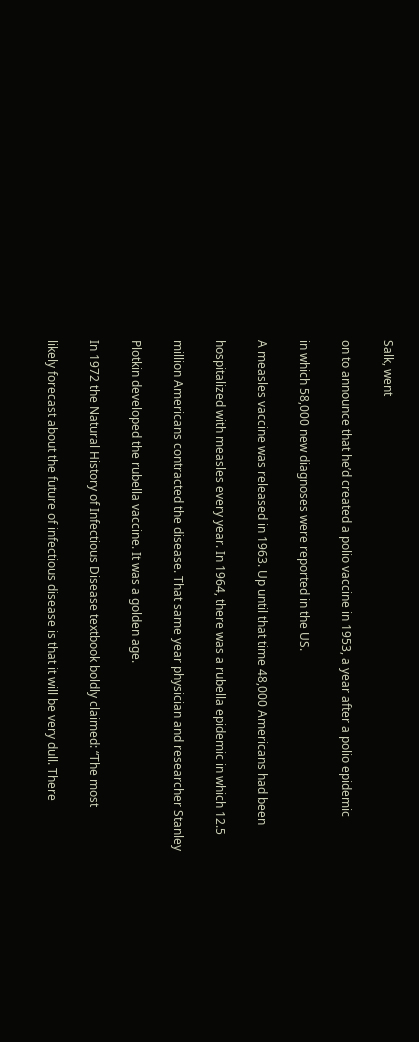Salk, went

on to announce that he’d created a polio vaccine in 1953, a year after a polio epidemic

in which 58,000 new diagnoses were reported in the US.

A measles vaccine was released in 1963. Up until that time 48,000 Americans had been

hospitalized with measles every year. In 1964, there was a rubella epidemic in which 12.5

million Americans contracted the disease. That same year physician and researcher Stanley

Plotkin developed the rubella vaccine. It was a golden age.

In 1972 the Natural History of Infectious Disease textbook boldly claimed: “The most

likely forecast about the future of infectious disease is that it will be very dull. There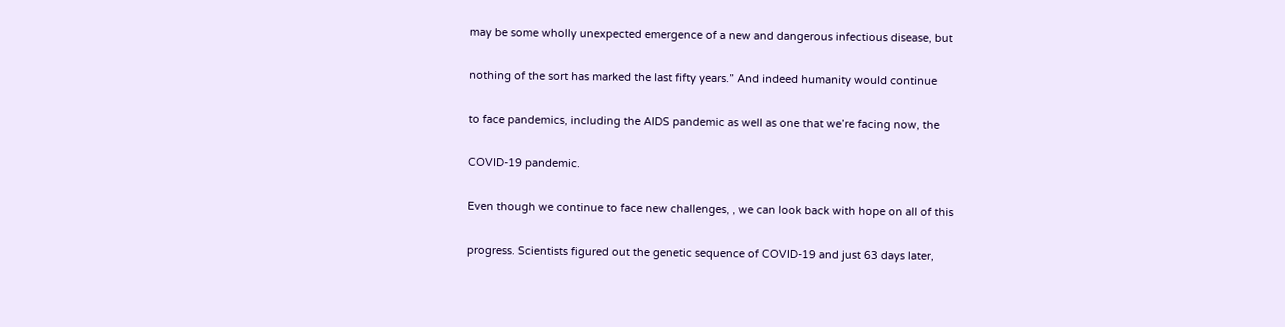may be some wholly unexpected emergence of a new and dangerous infectious disease, but

nothing of the sort has marked the last fifty years.” And indeed humanity would continue

to face pandemics, including the AIDS pandemic as well as one that we’re facing now, the

COVID-19 pandemic.

Even though we continue to face new challenges, , we can look back with hope on all of this

progress. Scientists figured out the genetic sequence of COVID-19 and just 63 days later,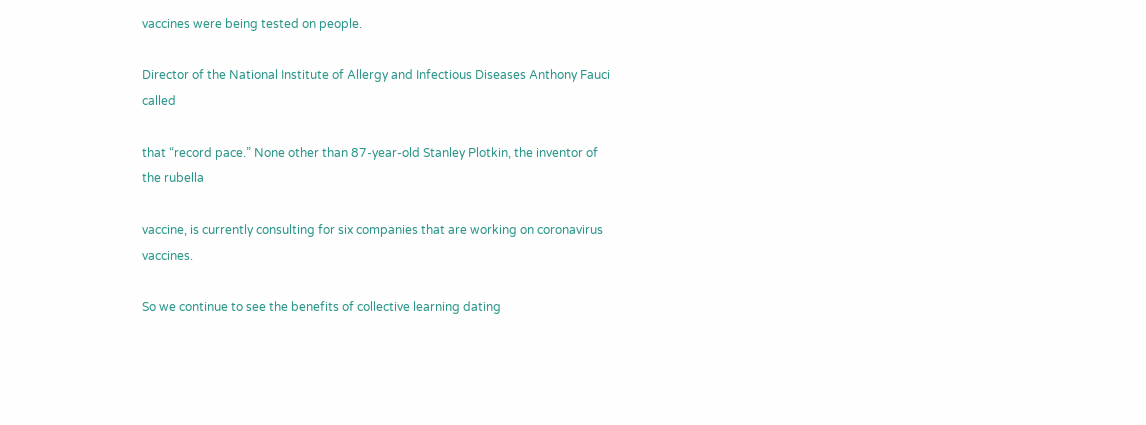vaccines were being tested on people.

Director of the National Institute of Allergy and Infectious Diseases Anthony Fauci called

that “record pace.” None other than 87-year-old Stanley Plotkin, the inventor of the rubella

vaccine, is currently consulting for six companies that are working on coronavirus vaccines.

So we continue to see the benefits of collective learning dating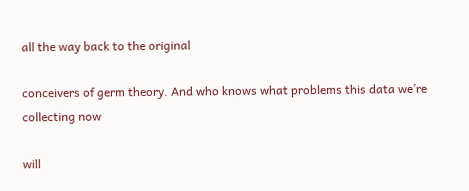all the way back to the original

conceivers of germ theory. And who knows what problems this data we’re collecting now

will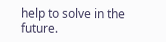help to solve in the future.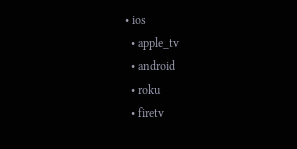• ios
  • apple_tv
  • android
  • roku
  • firetv